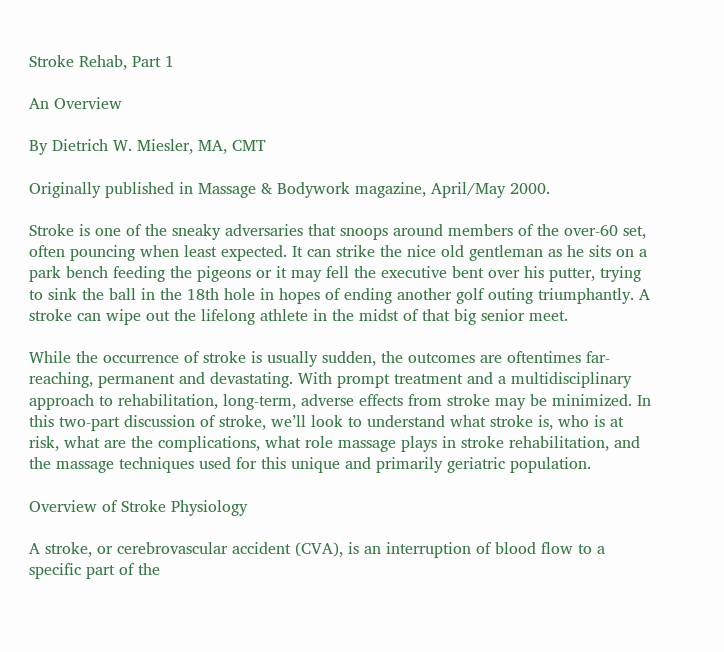Stroke Rehab, Part 1

An Overview

By Dietrich W. Miesler, MA, CMT

Originally published in Massage & Bodywork magazine, April/May 2000.

Stroke is one of the sneaky adversaries that snoops around members of the over-60 set, often pouncing when least expected. It can strike the nice old gentleman as he sits on a park bench feeding the pigeons or it may fell the executive bent over his putter, trying to sink the ball in the 18th hole in hopes of ending another golf outing triumphantly. A stroke can wipe out the lifelong athlete in the midst of that big senior meet.

While the occurrence of stroke is usually sudden, the outcomes are oftentimes far-reaching, permanent and devastating. With prompt treatment and a multidisciplinary approach to rehabilitation, long-term, adverse effects from stroke may be minimized. In this two-part discussion of stroke, we’ll look to understand what stroke is, who is at risk, what are the complications, what role massage plays in stroke rehabilitation, and the massage techniques used for this unique and primarily geriatric population.

Overview of Stroke Physiology

A stroke, or cerebrovascular accident (CVA), is an interruption of blood flow to a specific part of the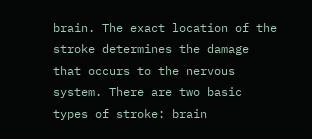brain. The exact location of the stroke determines the damage that occurs to the nervous system. There are two basic types of stroke: brain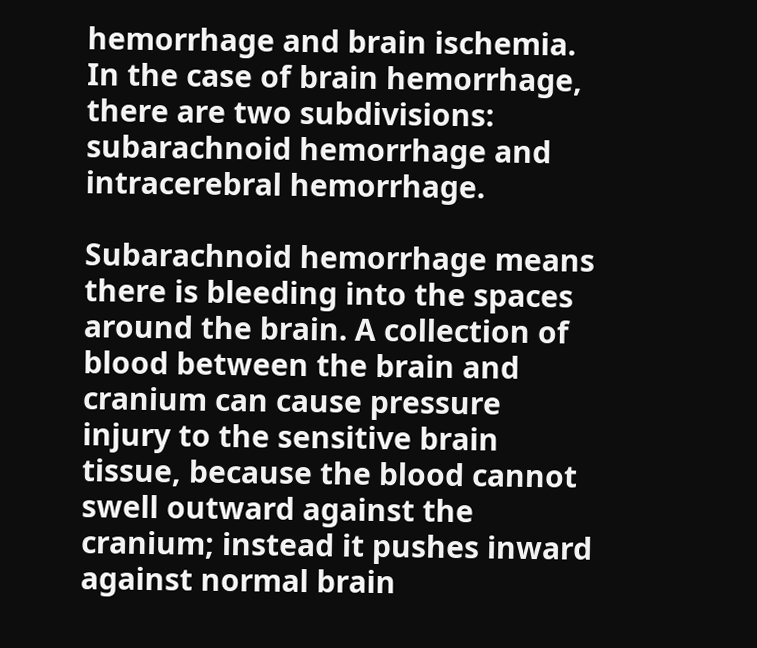hemorrhage and brain ischemia. In the case of brain hemorrhage, there are two subdivisions: subarachnoid hemorrhage and intracerebral hemorrhage.

Subarachnoid hemorrhage means there is bleeding into the spaces around the brain. A collection of blood between the brain and cranium can cause pressure injury to the sensitive brain tissue, because the blood cannot swell outward against the cranium; instead it pushes inward against normal brain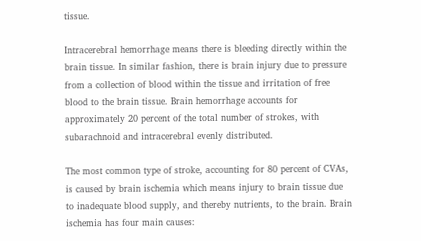tissue.

Intracerebral hemorrhage means there is bleeding directly within the brain tissue. In similar fashion, there is brain injury due to pressure from a collection of blood within the tissue and irritation of free blood to the brain tissue. Brain hemorrhage accounts for approximately 20 percent of the total number of strokes, with subarachnoid and intracerebral evenly distributed.

The most common type of stroke, accounting for 80 percent of CVAs, is caused by brain ischemia which means injury to brain tissue due to inadequate blood supply, and thereby nutrients, to the brain. Brain ischemia has four main causes: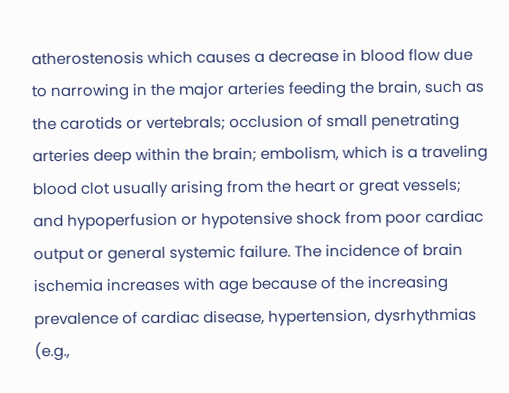atherostenosis which causes a decrease in blood flow due to narrowing in the major arteries feeding the brain, such as the carotids or vertebrals; occlusion of small penetrating arteries deep within the brain; embolism, which is a traveling blood clot usually arising from the heart or great vessels; and hypoperfusion or hypotensive shock from poor cardiac output or general systemic failure. The incidence of brain ischemia increases with age because of the increasing prevalence of cardiac disease, hypertension, dysrhythmias (e.g.,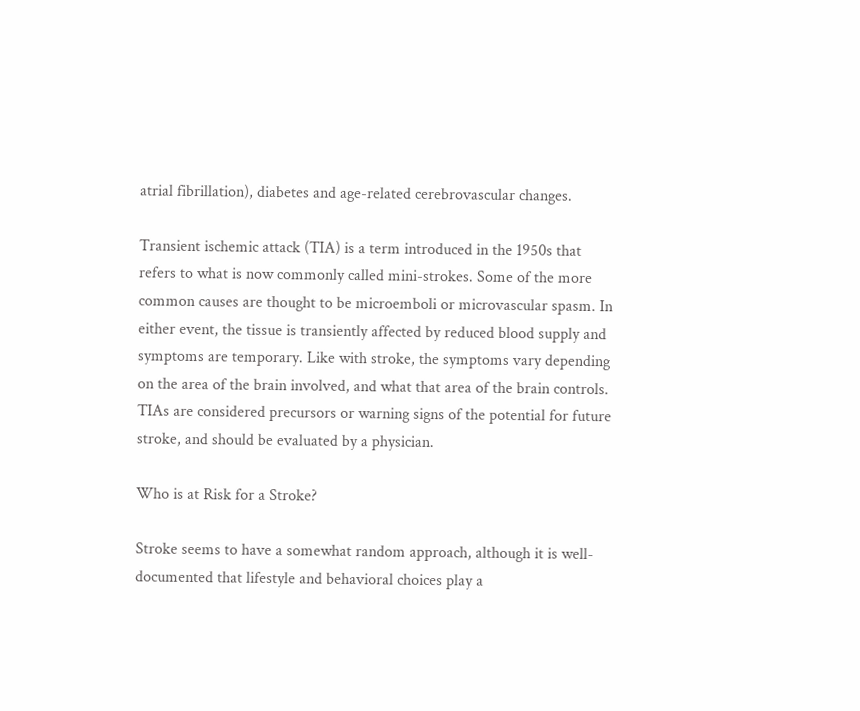atrial fibrillation), diabetes and age-related cerebrovascular changes.

Transient ischemic attack (TIA) is a term introduced in the 1950s that refers to what is now commonly called mini-strokes. Some of the more common causes are thought to be microemboli or microvascular spasm. In either event, the tissue is transiently affected by reduced blood supply and symptoms are temporary. Like with stroke, the symptoms vary depending on the area of the brain involved, and what that area of the brain controls. TIAs are considered precursors or warning signs of the potential for future stroke, and should be evaluated by a physician.

Who is at Risk for a Stroke?

Stroke seems to have a somewhat random approach, although it is well-documented that lifestyle and behavioral choices play a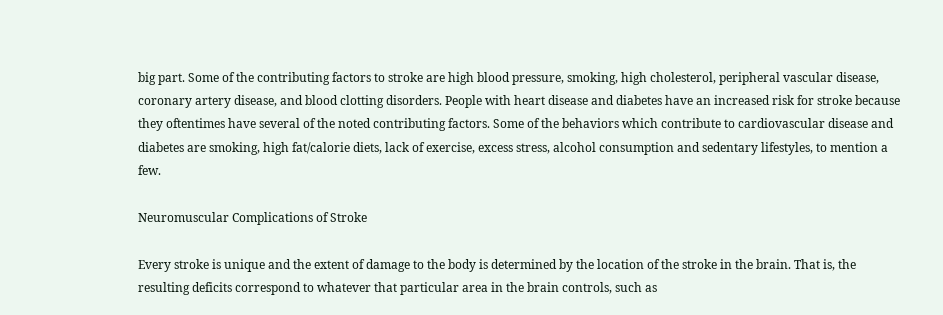big part. Some of the contributing factors to stroke are high blood pressure, smoking, high cholesterol, peripheral vascular disease, coronary artery disease, and blood clotting disorders. People with heart disease and diabetes have an increased risk for stroke because they oftentimes have several of the noted contributing factors. Some of the behaviors which contribute to cardiovascular disease and diabetes are smoking, high fat/calorie diets, lack of exercise, excess stress, alcohol consumption and sedentary lifestyles, to mention a few.

Neuromuscular Complications of Stroke

Every stroke is unique and the extent of damage to the body is determined by the location of the stroke in the brain. That is, the resulting deficits correspond to whatever that particular area in the brain controls, such as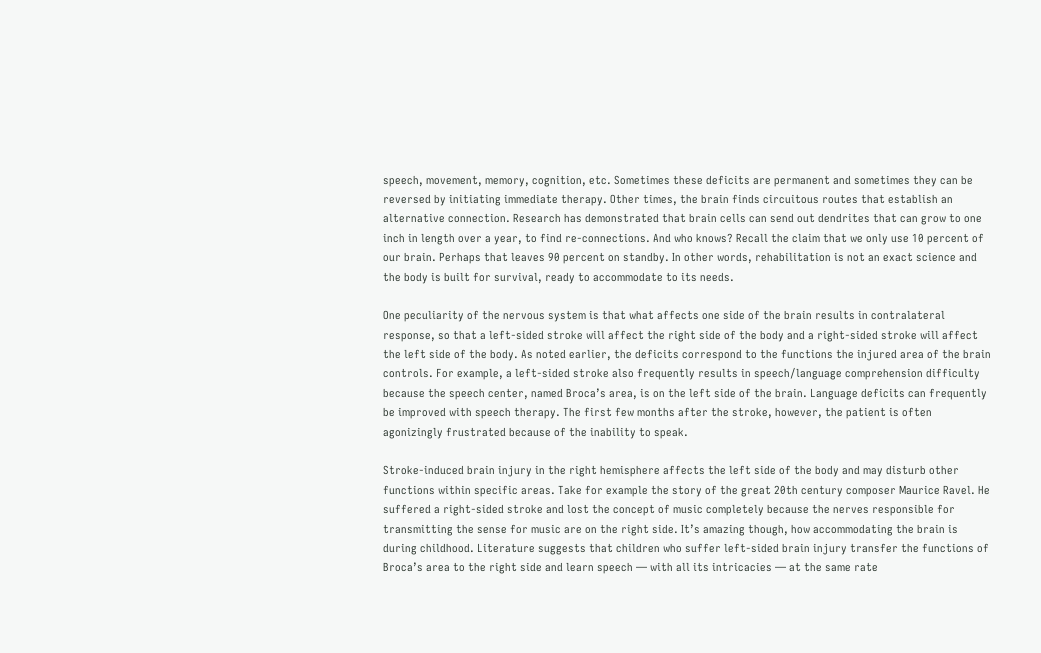speech, movement, memory, cognition, etc. Sometimes these deficits are permanent and sometimes they can be reversed by initiating immediate therapy. Other times, the brain finds circuitous routes that establish an alternative connection. Research has demonstrated that brain cells can send out dendrites that can grow to one inch in length over a year, to find re-connections. And who knows? Recall the claim that we only use 10 percent of our brain. Perhaps that leaves 90 percent on standby. In other words, rehabilitation is not an exact science and the body is built for survival, ready to accommodate to its needs.

One peculiarity of the nervous system is that what affects one side of the brain results in contralateral response, so that a left-sided stroke will affect the right side of the body and a right-sided stroke will affect the left side of the body. As noted earlier, the deficits correspond to the functions the injured area of the brain controls. For example, a left-sided stroke also frequently results in speech/language comprehension difficulty because the speech center, named Broca’s area, is on the left side of the brain. Language deficits can frequently be improved with speech therapy. The first few months after the stroke, however, the patient is often agonizingly frustrated because of the inability to speak.

Stroke-induced brain injury in the right hemisphere affects the left side of the body and may disturb other functions within specific areas. Take for example the story of the great 20th century composer Maurice Ravel. He suffered a right-sided stroke and lost the concept of music completely because the nerves responsible for transmitting the sense for music are on the right side. It’s amazing though, how accommodating the brain is during childhood. Literature suggests that children who suffer left-sided brain injury transfer the functions of Broca’s area to the right side and learn speech — with all its intricacies — at the same rate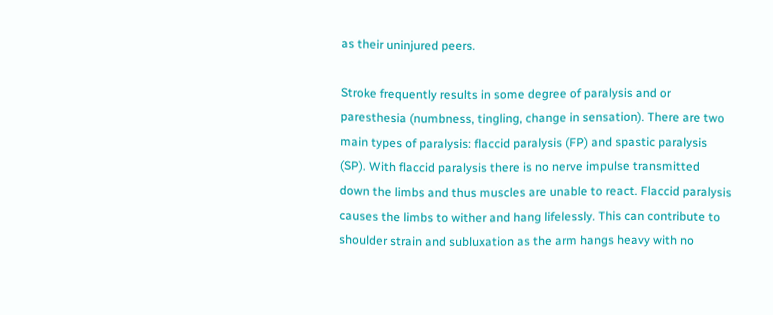as their uninjured peers.

Stroke frequently results in some degree of paralysis and or paresthesia (numbness, tingling, change in sensation). There are two main types of paralysis: flaccid paralysis (FP) and spastic paralysis (SP). With flaccid paralysis there is no nerve impulse transmitted down the limbs and thus muscles are unable to react. Flaccid paralysis causes the limbs to wither and hang lifelessly. This can contribute to shoulder strain and subluxation as the arm hangs heavy with no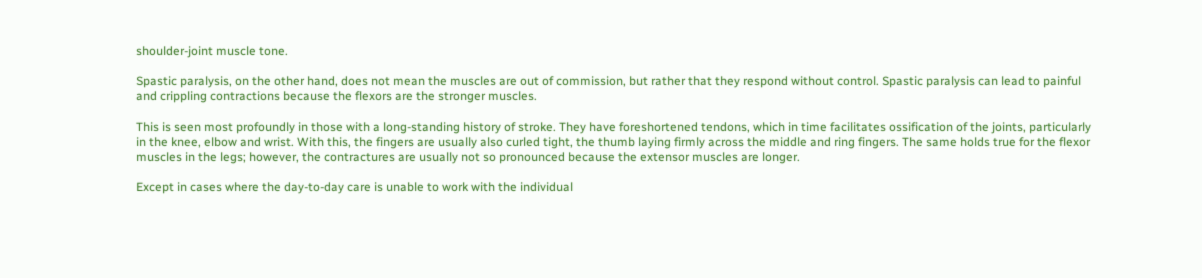shoulder-joint muscle tone.

Spastic paralysis, on the other hand, does not mean the muscles are out of commission, but rather that they respond without control. Spastic paralysis can lead to painful and crippling contractions because the flexors are the stronger muscles.

This is seen most profoundly in those with a long-standing history of stroke. They have foreshortened tendons, which in time facilitates ossification of the joints, particularly in the knee, elbow and wrist. With this, the fingers are usually also curled tight, the thumb laying firmly across the middle and ring fingers. The same holds true for the flexor muscles in the legs; however, the contractures are usually not so pronounced because the extensor muscles are longer.

Except in cases where the day-to-day care is unable to work with the individual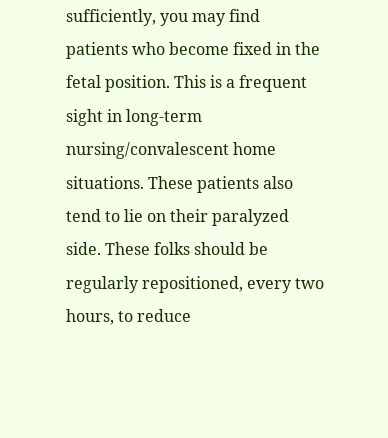sufficiently, you may find patients who become fixed in the fetal position. This is a frequent sight in long-term nursing/convalescent home situations. These patients also tend to lie on their paralyzed side. These folks should be regularly repositioned, every two hours, to reduce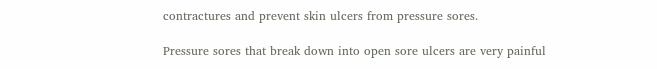contractures and prevent skin ulcers from pressure sores.

Pressure sores that break down into open sore ulcers are very painful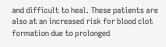and difficult to heal. These patients are also at an increased risk for blood clot formation due to prolonged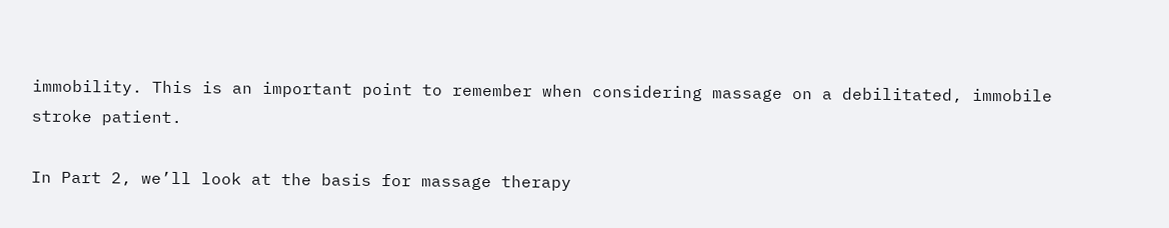immobility. This is an important point to remember when considering massage on a debilitated, immobile stroke patient.

In Part 2, we’ll look at the basis for massage therapy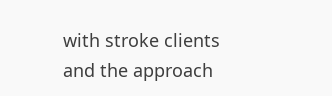with stroke clients and the approach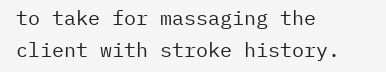to take for massaging the client with stroke history.